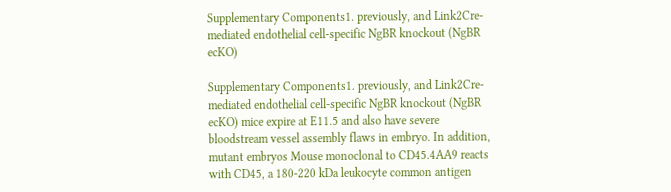Supplementary Components1. previously, and Link2Cre-mediated endothelial cell-specific NgBR knockout (NgBR ecKO)

Supplementary Components1. previously, and Link2Cre-mediated endothelial cell-specific NgBR knockout (NgBR ecKO) mice expire at E11.5 and also have severe bloodstream vessel assembly flaws in embryo. In addition, mutant embryos Mouse monoclonal to CD45.4AA9 reacts with CD45, a 180-220 kDa leukocyte common antigen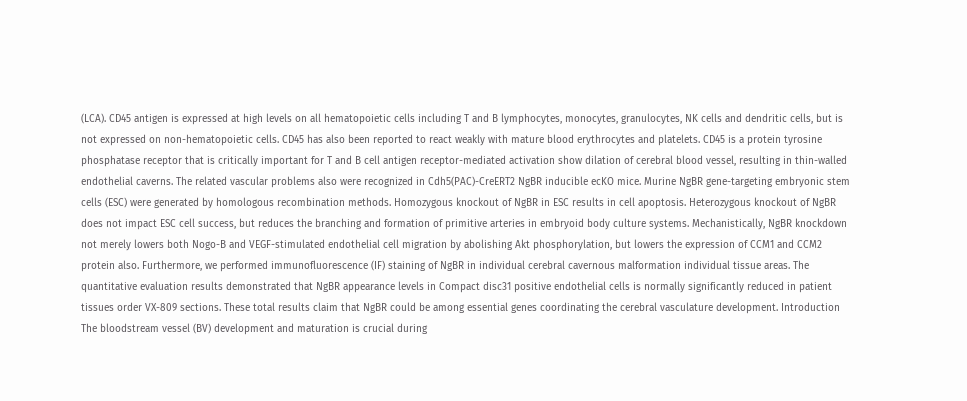(LCA). CD45 antigen is expressed at high levels on all hematopoietic cells including T and B lymphocytes, monocytes, granulocytes, NK cells and dendritic cells, but is not expressed on non-hematopoietic cells. CD45 has also been reported to react weakly with mature blood erythrocytes and platelets. CD45 is a protein tyrosine phosphatase receptor that is critically important for T and B cell antigen receptor-mediated activation show dilation of cerebral blood vessel, resulting in thin-walled endothelial caverns. The related vascular problems also were recognized in Cdh5(PAC)-CreERT2 NgBR inducible ecKO mice. Murine NgBR gene-targeting embryonic stem cells (ESC) were generated by homologous recombination methods. Homozygous knockout of NgBR in ESC results in cell apoptosis. Heterozygous knockout of NgBR does not impact ESC cell success, but reduces the branching and formation of primitive arteries in embryoid body culture systems. Mechanistically, NgBR knockdown not merely lowers both Nogo-B and VEGF-stimulated endothelial cell migration by abolishing Akt phosphorylation, but lowers the expression of CCM1 and CCM2 protein also. Furthermore, we performed immunofluorescence (IF) staining of NgBR in individual cerebral cavernous malformation individual tissue areas. The quantitative evaluation results demonstrated that NgBR appearance levels in Compact disc31 positive endothelial cells is normally significantly reduced in patient tissues order VX-809 sections. These total results claim that NgBR could be among essential genes coordinating the cerebral vasculature development. Introduction The bloodstream vessel (BV) development and maturation is crucial during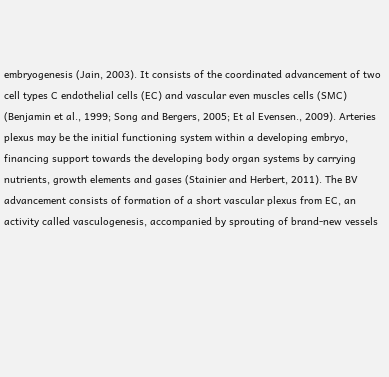embryogenesis (Jain, 2003). It consists of the coordinated advancement of two cell types C endothelial cells (EC) and vascular even muscles cells (SMC) (Benjamin et al., 1999; Song and Bergers, 2005; Et al Evensen., 2009). Arteries plexus may be the initial functioning system within a developing embryo, financing support towards the developing body organ systems by carrying nutrients, growth elements and gases (Stainier and Herbert, 2011). The BV advancement consists of formation of a short vascular plexus from EC, an activity called vasculogenesis, accompanied by sprouting of brand-new vessels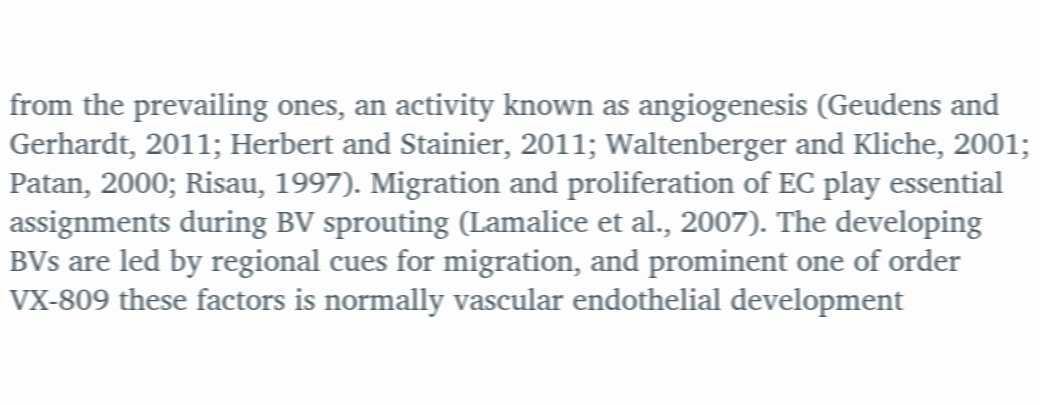from the prevailing ones, an activity known as angiogenesis (Geudens and Gerhardt, 2011; Herbert and Stainier, 2011; Waltenberger and Kliche, 2001; Patan, 2000; Risau, 1997). Migration and proliferation of EC play essential assignments during BV sprouting (Lamalice et al., 2007). The developing BVs are led by regional cues for migration, and prominent one of order VX-809 these factors is normally vascular endothelial development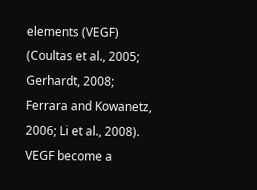elements (VEGF) (Coultas et al., 2005; Gerhardt, 2008; Ferrara and Kowanetz, 2006; Li et al., 2008). VEGF become a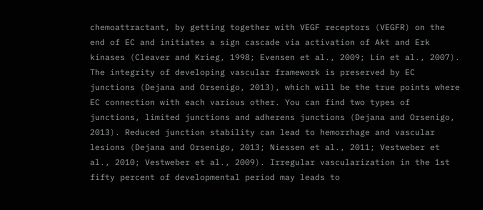chemoattractant, by getting together with VEGF receptors (VEGFR) on the end of EC and initiates a sign cascade via activation of Akt and Erk kinases (Cleaver and Krieg, 1998; Evensen et al., 2009; Lin et al., 2007). The integrity of developing vascular framework is preserved by EC junctions (Dejana and Orsenigo, 2013), which will be the true points where EC connection with each various other. You can find two types of junctions, limited junctions and adherens junctions (Dejana and Orsenigo, 2013). Reduced junction stability can lead to hemorrhage and vascular lesions (Dejana and Orsenigo, 2013; Niessen et al., 2011; Vestweber et al., 2010; Vestweber et al., 2009). Irregular vascularization in the 1st fifty percent of developmental period may leads to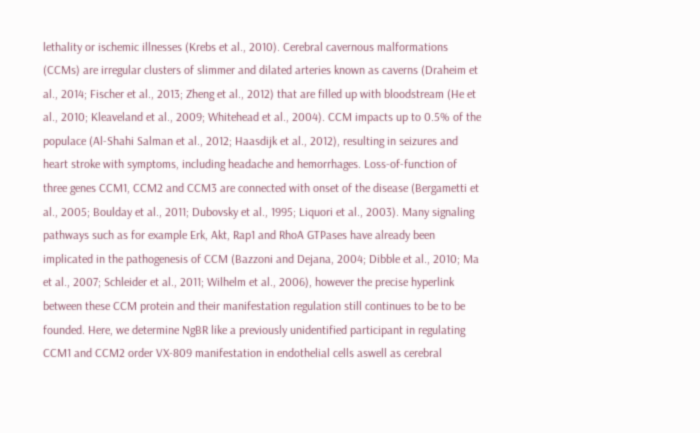lethality or ischemic illnesses (Krebs et al., 2010). Cerebral cavernous malformations (CCMs) are irregular clusters of slimmer and dilated arteries known as caverns (Draheim et al., 2014; Fischer et al., 2013; Zheng et al., 2012) that are filled up with bloodstream (He et al., 2010; Kleaveland et al., 2009; Whitehead et al., 2004). CCM impacts up to 0.5% of the populace (Al-Shahi Salman et al., 2012; Haasdijk et al., 2012), resulting in seizures and heart stroke with symptoms, including headache and hemorrhages. Loss-of-function of three genes CCM1, CCM2 and CCM3 are connected with onset of the disease (Bergametti et al., 2005; Boulday et al., 2011; Dubovsky et al., 1995; Liquori et al., 2003). Many signaling pathways such as for example Erk, Akt, Rap1 and RhoA GTPases have already been implicated in the pathogenesis of CCM (Bazzoni and Dejana, 2004; Dibble et al., 2010; Ma et al., 2007; Schleider et al., 2011; Wilhelm et al., 2006), however the precise hyperlink between these CCM protein and their manifestation regulation still continues to be to be founded. Here, we determine NgBR like a previously unidentified participant in regulating CCM1 and CCM2 order VX-809 manifestation in endothelial cells aswell as cerebral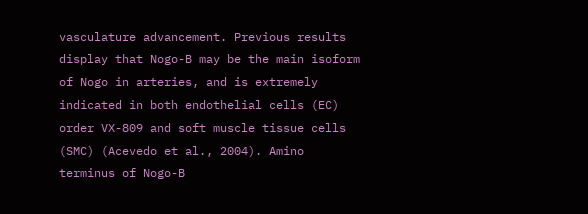vasculature advancement. Previous results display that Nogo-B may be the main isoform of Nogo in arteries, and is extremely indicated in both endothelial cells (EC) order VX-809 and soft muscle tissue cells (SMC) (Acevedo et al., 2004). Amino terminus of Nogo-B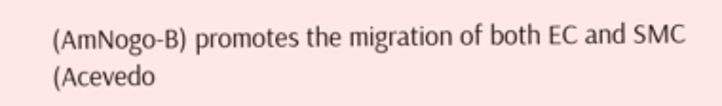(AmNogo-B) promotes the migration of both EC and SMC (Acevedo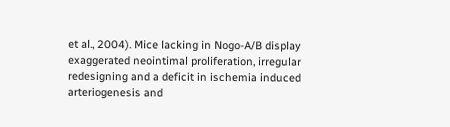et al., 2004). Mice lacking in Nogo-A/B display exaggerated neointimal proliferation, irregular redesigning and a deficit in ischemia induced arteriogenesis and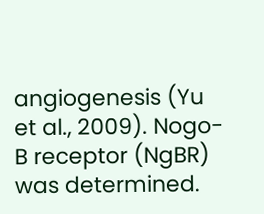angiogenesis (Yu et al., 2009). Nogo-B receptor (NgBR) was determined.